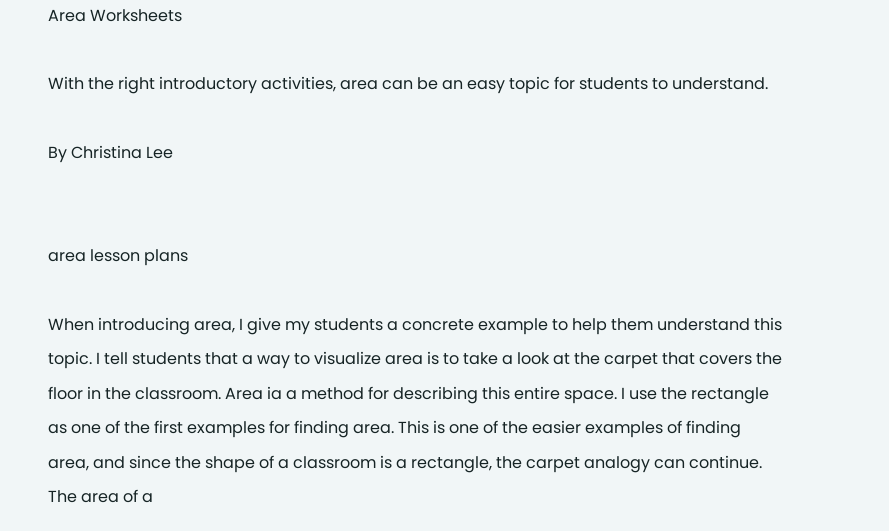Area Worksheets

With the right introductory activities, area can be an easy topic for students to understand.

By Christina Lee


area lesson plans

When introducing area, I give my students a concrete example to help them understand this topic. I tell students that a way to visualize area is to take a look at the carpet that covers the floor in the classroom. Area ia a method for describing this entire space. I use the rectangle as one of the first examples for finding area. This is one of the easier examples of finding area, and since the shape of a classroom is a rectangle, the carpet analogy can continue. The area of a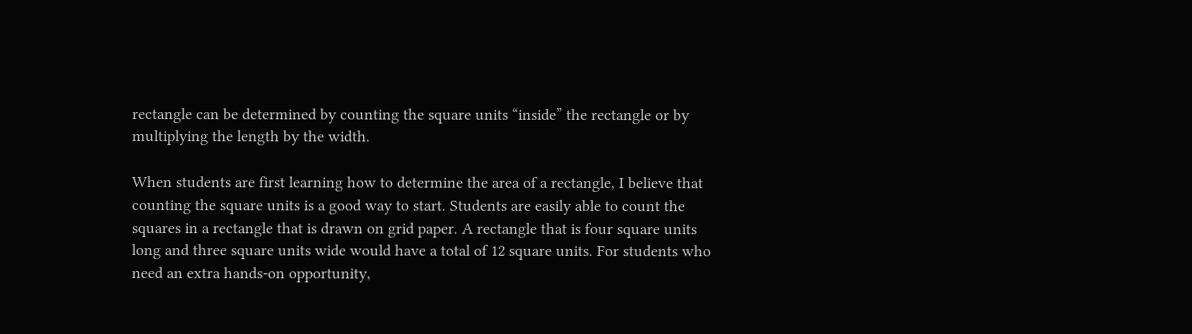rectangle can be determined by counting the square units “inside” the rectangle or by multiplying the length by the width.

When students are first learning how to determine the area of a rectangle, I believe that counting the square units is a good way to start. Students are easily able to count the squares in a rectangle that is drawn on grid paper. A rectangle that is four square units long and three square units wide would have a total of 12 square units. For students who need an extra hands-on opportunity,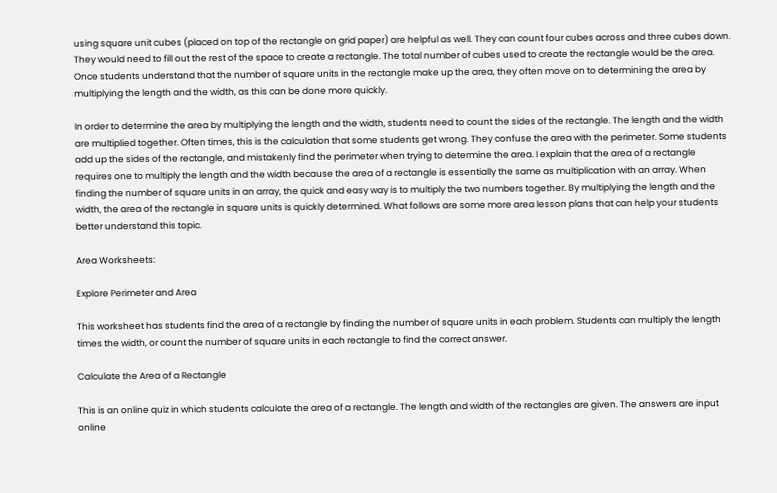using square unit cubes (placed on top of the rectangle on grid paper) are helpful as well. They can count four cubes across and three cubes down. They would need to fill out the rest of the space to create a rectangle. The total number of cubes used to create the rectangle would be the area. Once students understand that the number of square units in the rectangle make up the area, they often move on to determining the area by multiplying the length and the width, as this can be done more quickly.

In order to determine the area by multiplying the length and the width, students need to count the sides of the rectangle. The length and the width are multiplied together. Often times, this is the calculation that some students get wrong. They confuse the area with the perimeter. Some students add up the sides of the rectangle, and mistakenly find the perimeter when trying to determine the area. I explain that the area of a rectangle requires one to multiply the length and the width because the area of a rectangle is essentially the same as multiplication with an array. When finding the number of square units in an array, the quick and easy way is to multiply the two numbers together. By multiplying the length and the width, the area of the rectangle in square units is quickly determined. What follows are some more area lesson plans that can help your students better understand this topic.

Area Worksheets:

Explore Perimeter and Area

This worksheet has students find the area of a rectangle by finding the number of square units in each problem. Students can multiply the length times the width, or count the number of square units in each rectangle to find the correct answer.

Calculate the Area of a Rectangle

This is an online quiz in which students calculate the area of a rectangle. The length and width of the rectangles are given. The answers are input online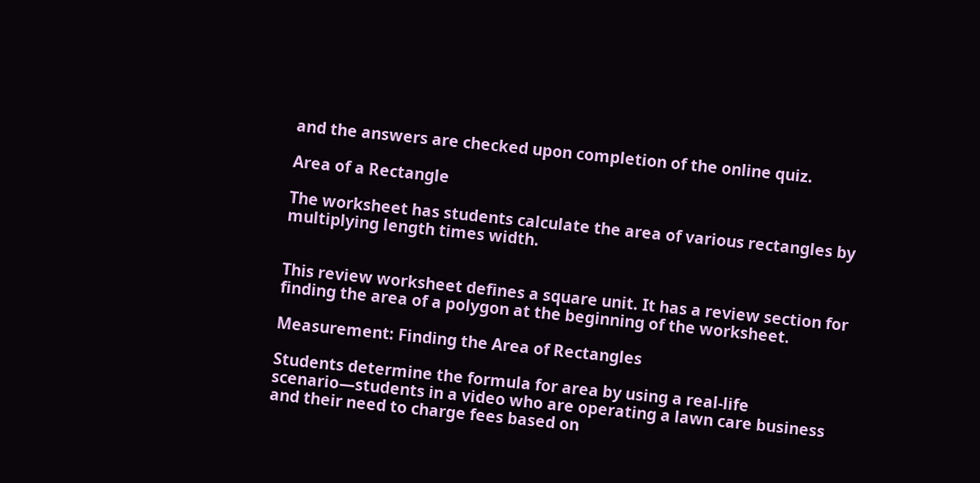and the answers are checked upon completion of the online quiz.

Area of a Rectangle

The worksheet has students calculate the area of various rectangles by multiplying length times width.


This review worksheet defines a square unit. It has a review section for finding the area of a polygon at the beginning of the worksheet.

Measurement: Finding the Area of Rectangles

Students determine the formula for area by using a real-life scenario—students in a video who are operating a lawn care business and their need to charge fees based on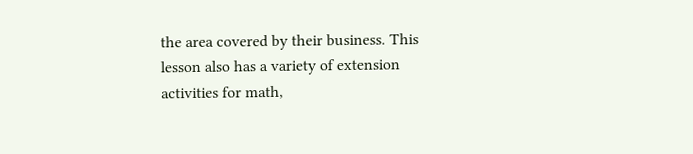the area covered by their business. This lesson also has a variety of extension activities for math,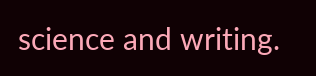science and writing.